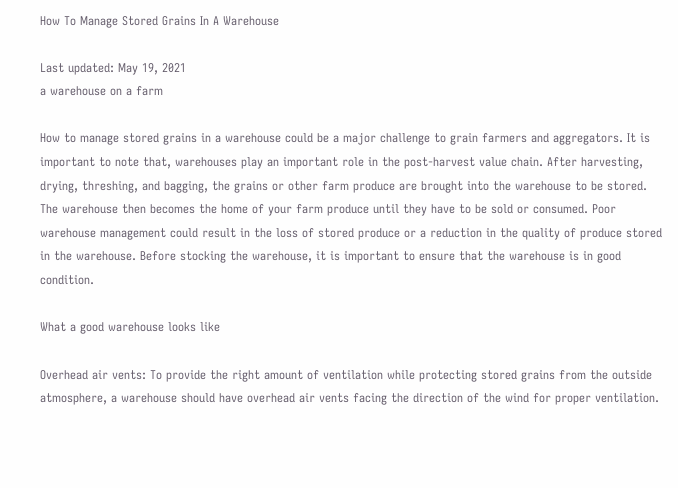How To Manage Stored Grains In A Warehouse

Last updated: May 19, 2021
a warehouse on a farm

How to manage stored grains in a warehouse could be a major challenge to grain farmers and aggregators. It is important to note that, warehouses play an important role in the post-harvest value chain. After harvesting, drying, threshing, and bagging, the grains or other farm produce are brought into the warehouse to be stored. The warehouse then becomes the home of your farm produce until they have to be sold or consumed. Poor warehouse management could result in the loss of stored produce or a reduction in the quality of produce stored in the warehouse. Before stocking the warehouse, it is important to ensure that the warehouse is in good condition.

What a good warehouse looks like

Overhead air vents: To provide the right amount of ventilation while protecting stored grains from the outside atmosphere, a warehouse should have overhead air vents facing the direction of the wind for proper ventilation.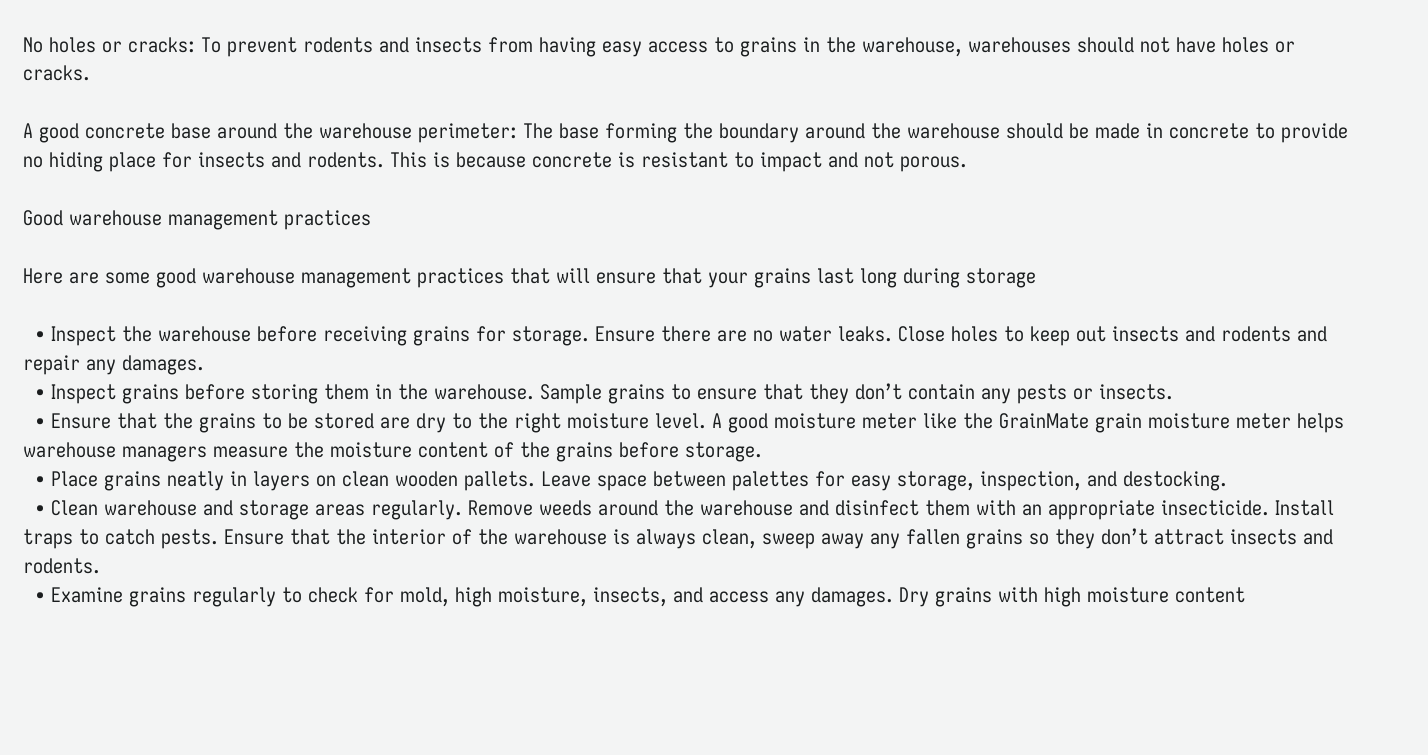No holes or cracks: To prevent rodents and insects from having easy access to grains in the warehouse, warehouses should not have holes or cracks.

A good concrete base around the warehouse perimeter: The base forming the boundary around the warehouse should be made in concrete to provide no hiding place for insects and rodents. This is because concrete is resistant to impact and not porous.

Good warehouse management practices

Here are some good warehouse management practices that will ensure that your grains last long during storage

  • Inspect the warehouse before receiving grains for storage. Ensure there are no water leaks. Close holes to keep out insects and rodents and repair any damages.
  • Inspect grains before storing them in the warehouse. Sample grains to ensure that they don’t contain any pests or insects.
  • Ensure that the grains to be stored are dry to the right moisture level. A good moisture meter like the GrainMate grain moisture meter helps warehouse managers measure the moisture content of the grains before storage.
  • Place grains neatly in layers on clean wooden pallets. Leave space between palettes for easy storage, inspection, and destocking.
  • Clean warehouse and storage areas regularly. Remove weeds around the warehouse and disinfect them with an appropriate insecticide. Install traps to catch pests. Ensure that the interior of the warehouse is always clean, sweep away any fallen grains so they don’t attract insects and rodents.
  • Examine grains regularly to check for mold, high moisture, insects, and access any damages. Dry grains with high moisture content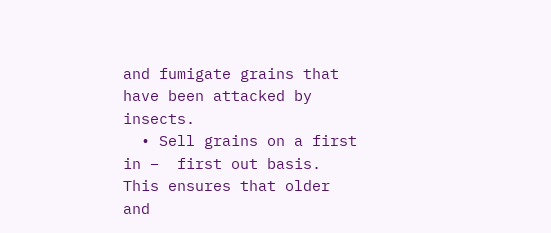and fumigate grains that have been attacked by insects.
  • Sell grains on a first in –  first out basis. This ensures that older and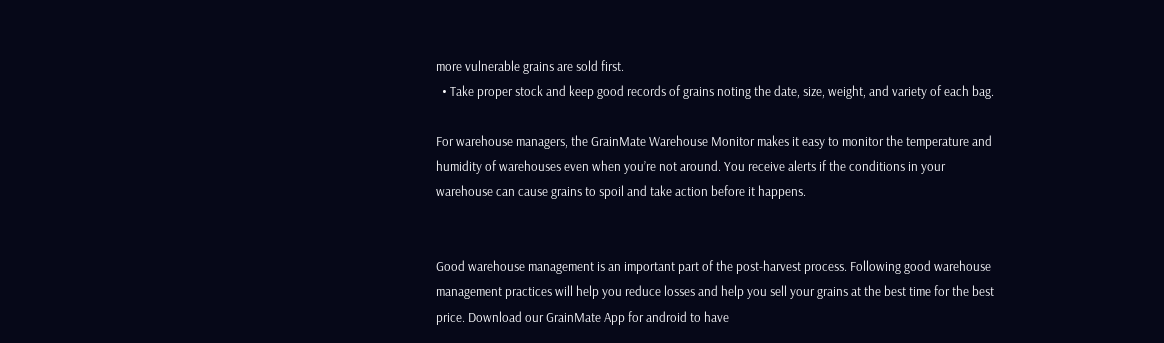more vulnerable grains are sold first.
  • Take proper stock and keep good records of grains noting the date, size, weight, and variety of each bag.

For warehouse managers, the GrainMate Warehouse Monitor makes it easy to monitor the temperature and humidity of warehouses even when you’re not around. You receive alerts if the conditions in your warehouse can cause grains to spoil and take action before it happens.


Good warehouse management is an important part of the post-harvest process. Following good warehouse management practices will help you reduce losses and help you sell your grains at the best time for the best price. Download our GrainMate App for android to have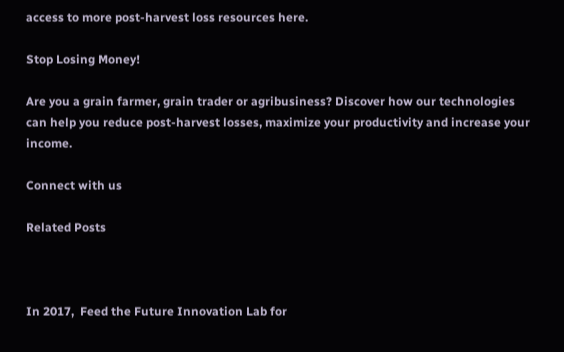access to more post-harvest loss resources here.

Stop Losing Money!

Are you a grain farmer, grain trader or agribusiness? Discover how our technologies can help you reduce post-harvest losses, maximize your productivity and increase your income.

Connect with us

Related Posts



In 2017,  Feed the Future Innovation Lab for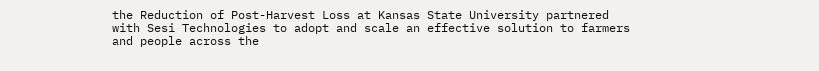the Reduction of Post-Harvest Loss at Kansas State University partnered with Sesi Technologies to adopt and scale an effective solution to farmers and people across the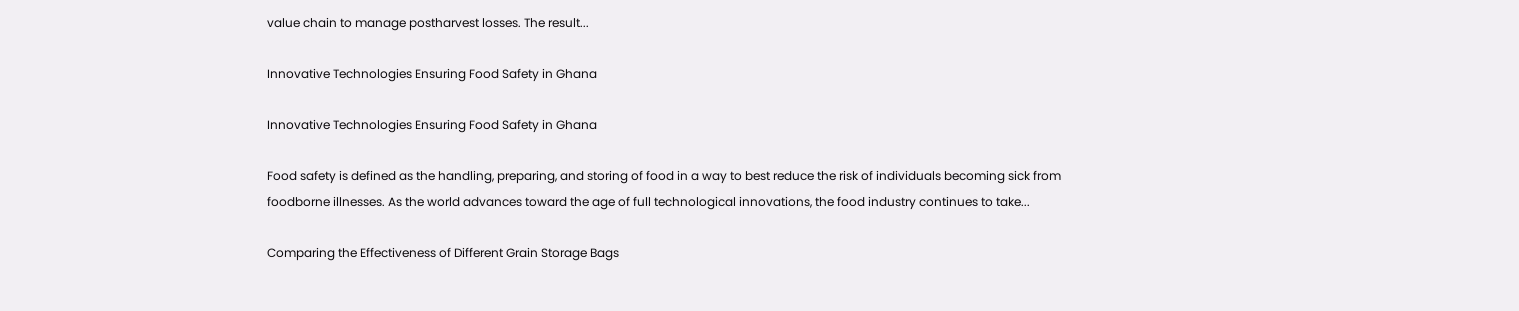value chain to manage postharvest losses. The result...

Innovative Technologies Ensuring Food Safety in Ghana

Innovative Technologies Ensuring Food Safety in Ghana

Food safety is defined as the handling, preparing, and storing of food in a way to best reduce the risk of individuals becoming sick from foodborne illnesses. As the world advances toward the age of full technological innovations, the food industry continues to take...

Comparing the Effectiveness of Different Grain Storage Bags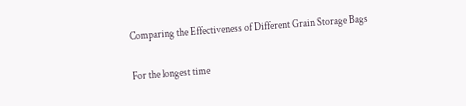Comparing the Effectiveness of Different Grain Storage Bags

For the longest time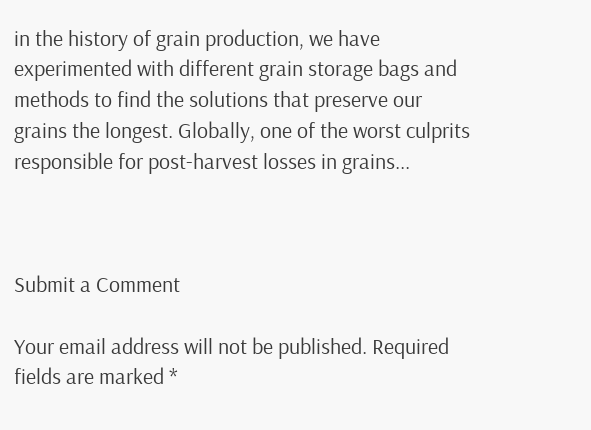in the history of grain production, we have experimented with different grain storage bags and methods to find the solutions that preserve our grains the longest. Globally, one of the worst culprits responsible for post-harvest losses in grains...



Submit a Comment

Your email address will not be published. Required fields are marked *